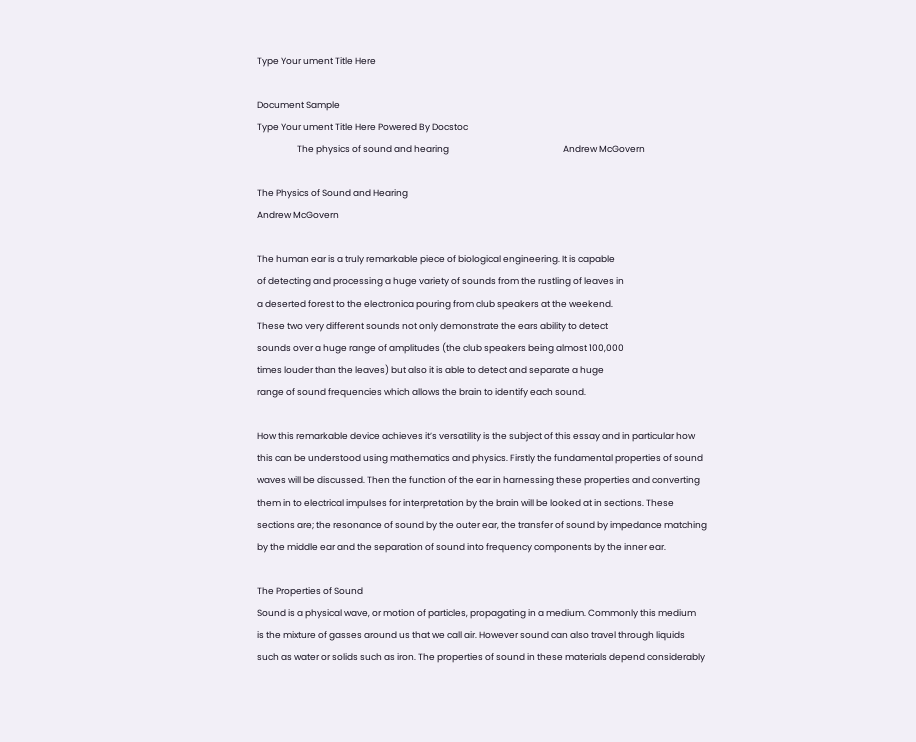Type Your ument Title Here

Document Sample
Type Your ument Title Here Powered By Docstoc
                    The physics of sound and hearing                                                         Andrew McGovern

The Physics of Sound and Hearing
Andrew McGovern

The human ear is a truly remarkable piece of biological engineering. It is capable
of detecting and processing a huge variety of sounds from the rustling of leaves in
a deserted forest to the electronica pouring from club speakers at the weekend.
These two very different sounds not only demonstrate the ears ability to detect
sounds over a huge range of amplitudes (the club speakers being almost 100,000
times louder than the leaves) but also it is able to detect and separate a huge
range of sound frequencies which allows the brain to identify each sound.

How this remarkable device achieves it’s versatility is the subject of this essay and in particular how
this can be understood using mathematics and physics. Firstly the fundamental properties of sound
waves will be discussed. Then the function of the ear in harnessing these properties and converting
them in to electrical impulses for interpretation by the brain will be looked at in sections. These
sections are; the resonance of sound by the outer ear, the transfer of sound by impedance matching
by the middle ear and the separation of sound into frequency components by the inner ear.

The Properties of Sound
Sound is a physical wave, or motion of particles, propagating in a medium. Commonly this medium
is the mixture of gasses around us that we call air. However sound can also travel through liquids
such as water or solids such as iron. The properties of sound in these materials depend considerably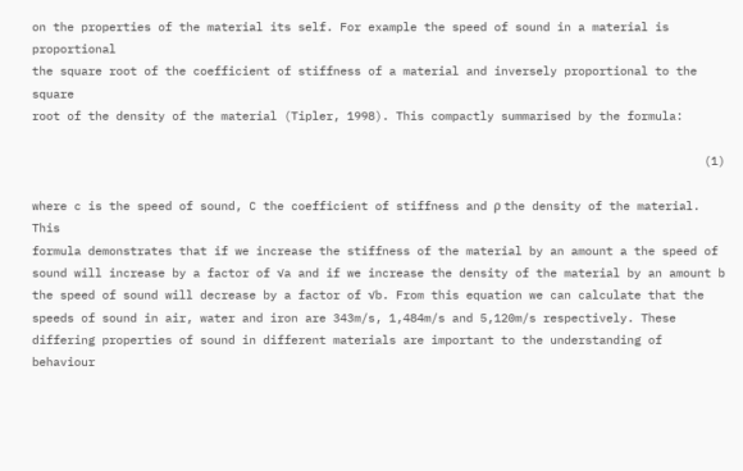on the properties of the material its self. For example the speed of sound in a material is proportional
the square root of the coefficient of stiffness of a material and inversely proportional to the square
root of the density of the material (Tipler, 1998). This compactly summarised by the formula:

                                                                                                (1)

where c is the speed of sound, C the coefficient of stiffness and ρ the density of the material. This
formula demonstrates that if we increase the stiffness of the material by an amount a the speed of
sound will increase by a factor of √a and if we increase the density of the material by an amount b
the speed of sound will decrease by a factor of √b. From this equation we can calculate that the
speeds of sound in air, water and iron are 343m/s, 1,484m/s and 5,120m/s respectively. These
differing properties of sound in different materials are important to the understanding of behaviour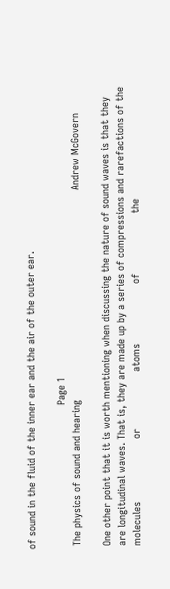of sound in the fluid of the inner ear and the air of the outer ear.

                                                Page 1
 The physics of sound and hearing                                                                      Andrew McGovern

 One other point that it is worth mentioning when discussing the nature of sound waves is that they
 are longitudinal waves. That is, they are made up by a series of compressions and rarefactions of the
 molecules                     or                   atoms                    of                    the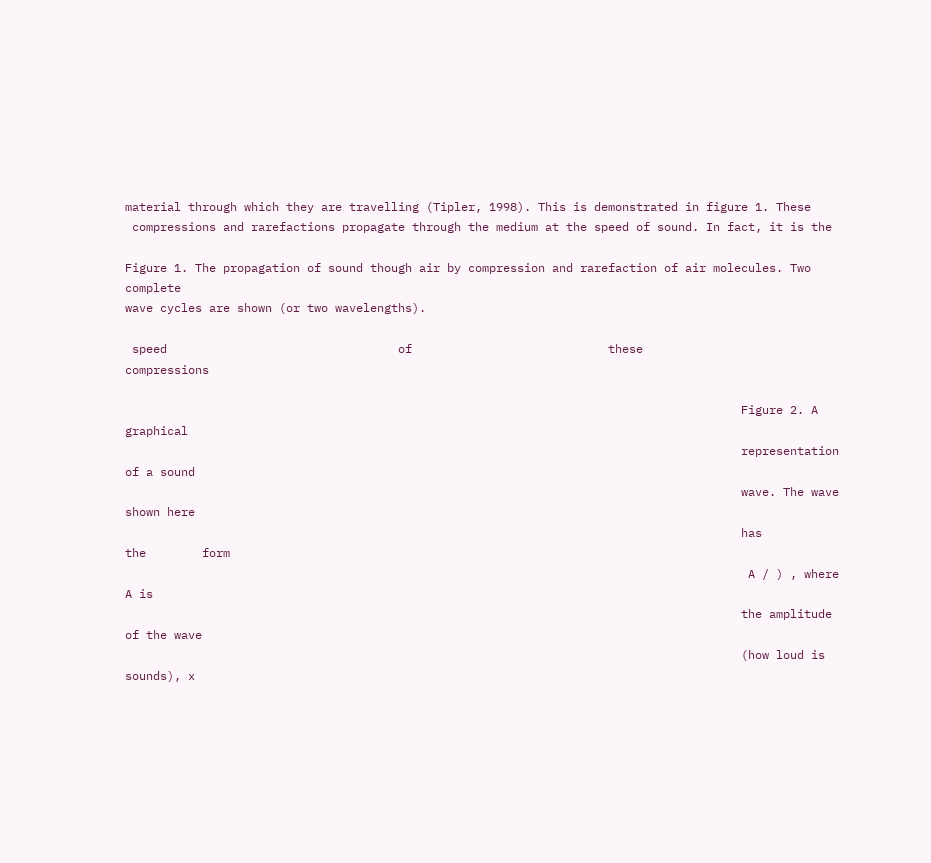material through which they are travelling (Tipler, 1998). This is demonstrated in figure 1. These
 compressions and rarefactions propagate through the medium at the speed of sound. In fact, it is the

Figure 1. The propagation of sound though air by compression and rarefaction of air molecules. Two complete
wave cycles are shown (or two wavelengths).

 speed                                 of                            these                             compressions

                                                                                        Figure 2. A graphical
                                                                                        representation of a sound
                                                                                        wave. The wave shown here
                                                                                        has          the        form
                                                                                         A / ) , where A is
                                                                                        the amplitude of the wave
                                                                                        (how loud is sounds), x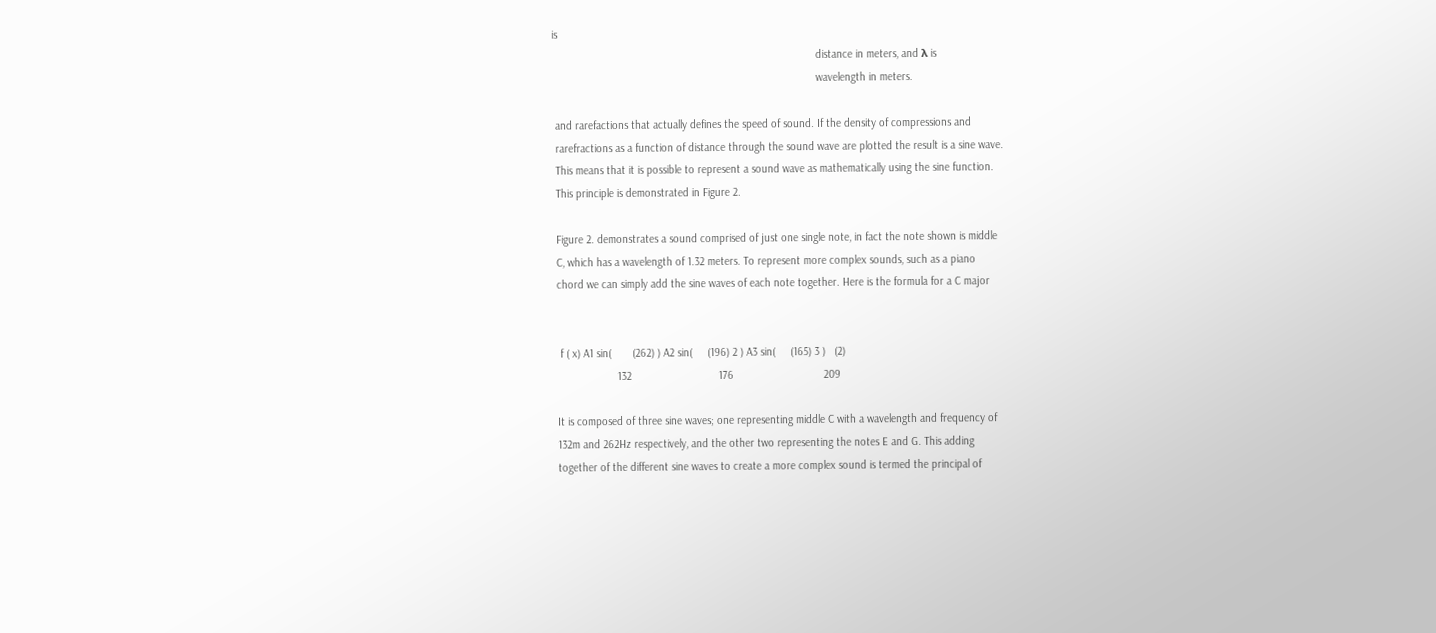is
                                                                                        distance in meters, and λ is
                                                                                        wavelength in meters.

 and rarefactions that actually defines the speed of sound. If the density of compressions and
 rarefractions as a function of distance through the sound wave are plotted the result is a sine wave.
 This means that it is possible to represent a sound wave as mathematically using the sine function.
 This principle is demonstrated in Figure 2.

 Figure 2. demonstrates a sound comprised of just one single note, in fact the note shown is middle
 C, which has a wavelength of 1.32 meters. To represent more complex sounds, such as a piano
 chord we can simply add the sine waves of each note together. Here is the formula for a C major


  f ( x) A1 sin(       (262) ) A2 sin(     (196) 2 ) A3 sin(     (165) 3 )   (2)
                     132                             176                              209

 It is composed of three sine waves; one representing middle C with a wavelength and frequency of
 132m and 262Hz respectively, and the other two representing the notes E and G. This adding
 together of the different sine waves to create a more complex sound is termed the principal of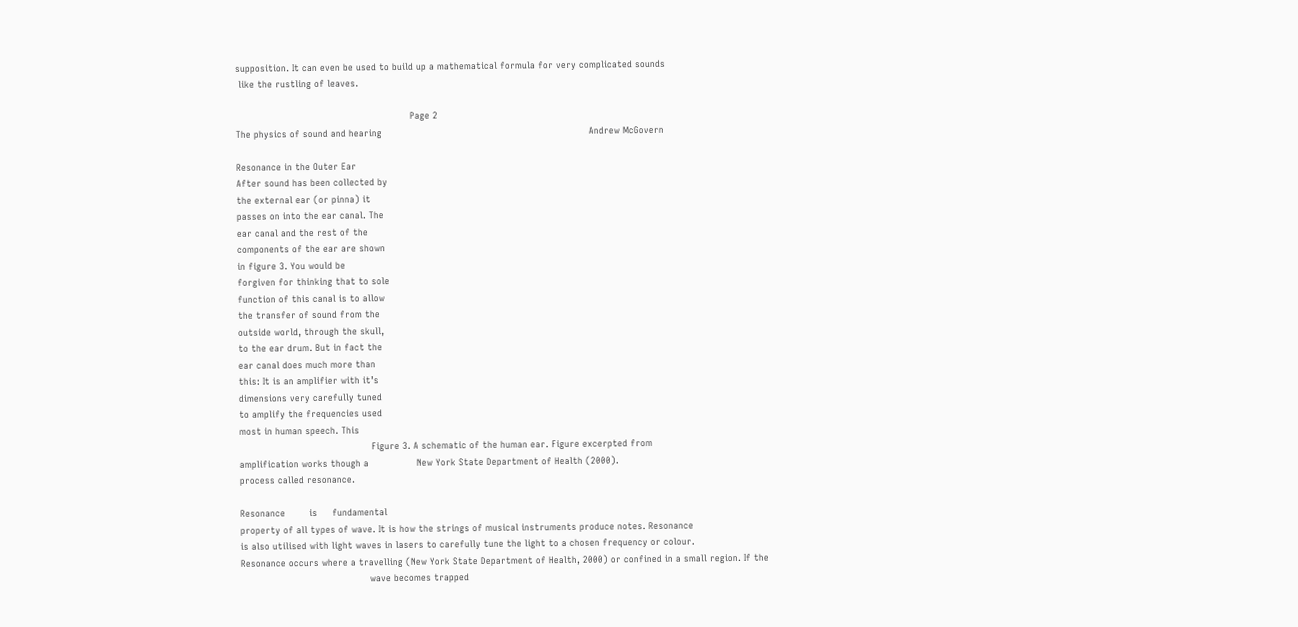supposition. It can even be used to build up a mathematical formula for very complicated sounds
 like the rustling of leaves.

                                                          Page 2
The physics of sound and hearing                                                                     Andrew McGovern

Resonance in the Outer Ear
After sound has been collected by
the external ear (or pinna) it
passes on into the ear canal. The
ear canal and the rest of the
components of the ear are shown
in figure 3. You would be
forgiven for thinking that to sole
function of this canal is to allow
the transfer of sound from the
outside world, through the skull,
to the ear drum. But in fact the
ear canal does much more than
this: It is an amplifier with it’s
dimensions very carefully tuned
to amplify the frequencies used
most in human speech. This
                                            Figure 3. A schematic of the human ear. Figure excerpted from
amplification works though a                New York State Department of Health (2000).
process called resonance.

Resonance        is     fundamental
property of all types of wave. It is how the strings of musical instruments produce notes. Resonance
is also utilised with light waves in lasers to carefully tune the light to a chosen frequency or colour.
Resonance occurs where a travelling (New York State Department of Health, 2000) or confined in a small region. If the
                                           wave becomes trapped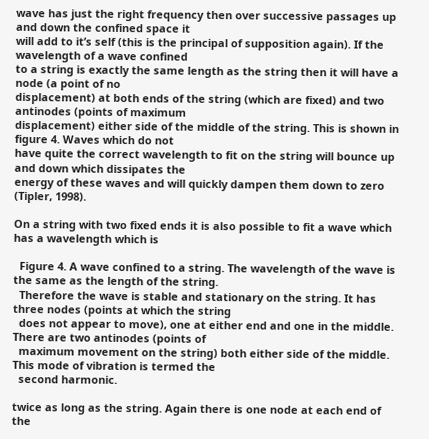wave has just the right frequency then over successive passages up and down the confined space it
will add to it’s self (this is the principal of supposition again). If the wavelength of a wave confined
to a string is exactly the same length as the string then it will have a node (a point of no
displacement) at both ends of the string (which are fixed) and two antinodes (points of maximum
displacement) either side of the middle of the string. This is shown in figure 4. Waves which do not
have quite the correct wavelength to fit on the string will bounce up and down which dissipates the
energy of these waves and will quickly dampen them down to zero (Tipler, 1998).

On a string with two fixed ends it is also possible to fit a wave which has a wavelength which is

  Figure 4. A wave confined to a string. The wavelength of the wave is the same as the length of the string.
  Therefore the wave is stable and stationary on the string. It has three nodes (points at which the string
  does not appear to move), one at either end and one in the middle. There are two antinodes (points of
  maximum movement on the string) both either side of the middle. This mode of vibration is termed the
  second harmonic.

twice as long as the string. Again there is one node at each end of the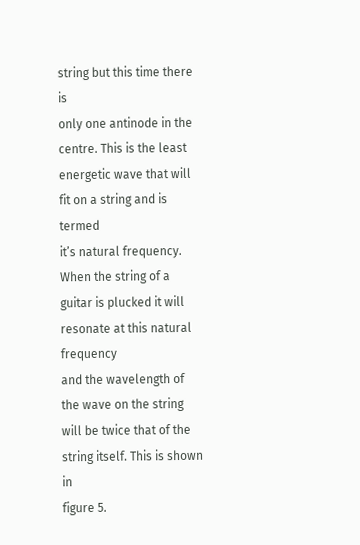string but this time there is
only one antinode in the centre. This is the least energetic wave that will fit on a string and is termed
it’s natural frequency. When the string of a guitar is plucked it will resonate at this natural frequency
and the wavelength of the wave on the string will be twice that of the string itself. This is shown in
figure 5.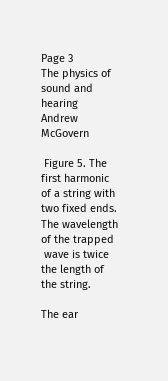Page 3
The physics of sound and hearing                                                         Andrew McGovern

 Figure 5. The first harmonic of a string with two fixed ends. The wavelength of the trapped
 wave is twice the length of the string.

The ear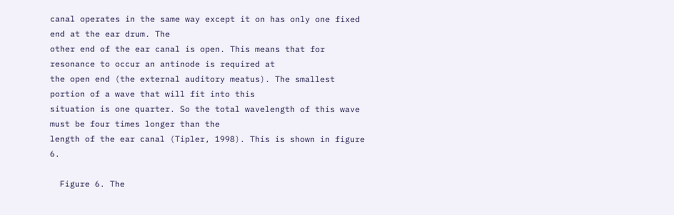canal operates in the same way except it on has only one fixed end at the ear drum. The
other end of the ear canal is open. This means that for resonance to occur an antinode is required at
the open end (the external auditory meatus). The smallest portion of a wave that will fit into this
situation is one quarter. So the total wavelength of this wave must be four times longer than the
length of the ear canal (Tipler, 1998). This is shown in figure 6.

  Figure 6. The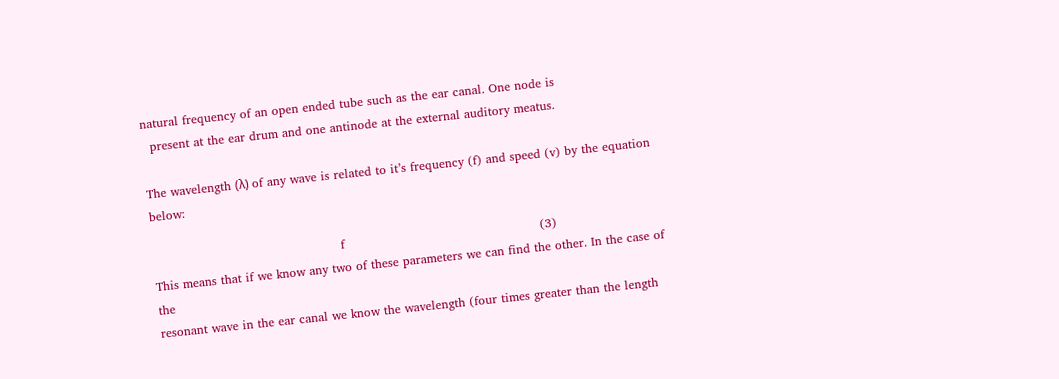natural frequency of an open ended tube such as the ear canal. One node is
  present at the ear drum and one antinode at the external auditory meatus.

The wavelength (λ) of any wave is related to it’s frequency (f) and speed (v) by the equation below:

                                               f                                                 (3)
This means that if we know any two of these parameters we can find the other. In the case of the
resonant wave in the ear canal we know the wavelength (four times greater than the length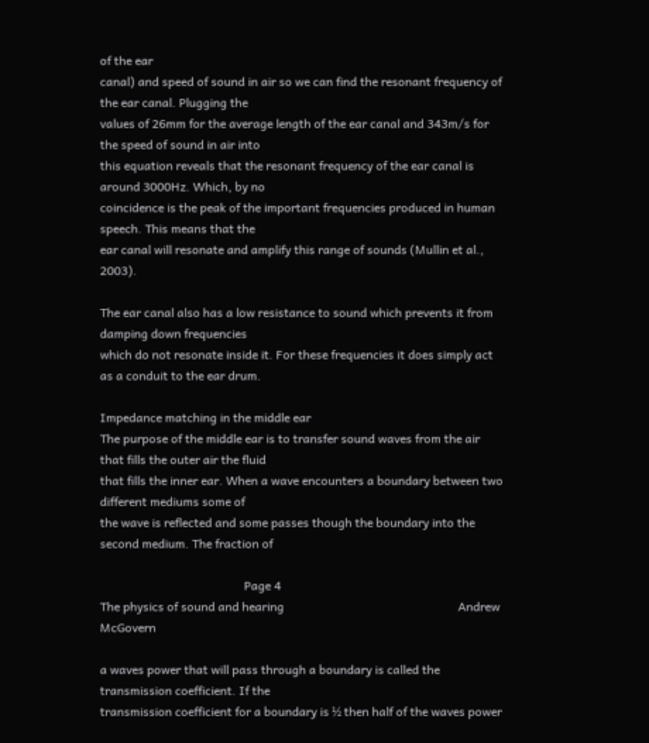of the ear
canal) and speed of sound in air so we can find the resonant frequency of the ear canal. Plugging the
values of 26mm for the average length of the ear canal and 343m/s for the speed of sound in air into
this equation reveals that the resonant frequency of the ear canal is around 3000Hz. Which, by no
coincidence is the peak of the important frequencies produced in human speech. This means that the
ear canal will resonate and amplify this range of sounds (Mullin et al., 2003).

The ear canal also has a low resistance to sound which prevents it from damping down frequencies
which do not resonate inside it. For these frequencies it does simply act as a conduit to the ear drum.

Impedance matching in the middle ear
The purpose of the middle ear is to transfer sound waves from the air that fills the outer air the fluid
that fills the inner ear. When a wave encounters a boundary between two different mediums some of
the wave is reflected and some passes though the boundary into the second medium. The fraction of

                                                Page 4
The physics of sound and hearing                                                          Andrew McGovern

a waves power that will pass through a boundary is called the transmission coefficient. If the
transmission coefficient for a boundary is ½ then half of the waves power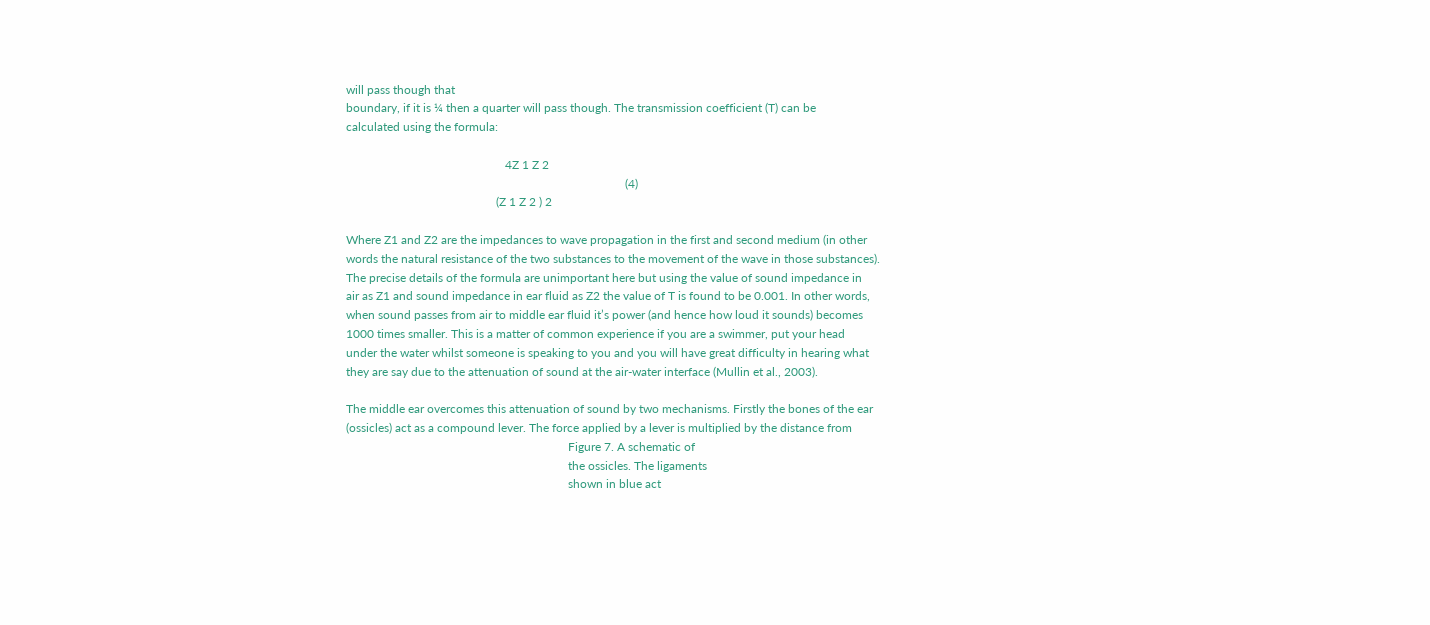will pass though that
boundary, if it is ¼ then a quarter will pass though. The transmission coefficient (T) can be
calculated using the formula:

                                                     4Z 1 Z 2
                                                                                             (4)
                                                  (Z 1 Z 2 ) 2

Where Z1 and Z2 are the impedances to wave propagation in the first and second medium (in other
words the natural resistance of the two substances to the movement of the wave in those substances).
The precise details of the formula are unimportant here but using the value of sound impedance in
air as Z1 and sound impedance in ear fluid as Z2 the value of T is found to be 0.001. In other words,
when sound passes from air to middle ear fluid it’s power (and hence how loud it sounds) becomes
1000 times smaller. This is a matter of common experience if you are a swimmer, put your head
under the water whilst someone is speaking to you and you will have great difficulty in hearing what
they are say due to the attenuation of sound at the air-water interface (Mullin et al., 2003).

The middle ear overcomes this attenuation of sound by two mechanisms. Firstly the bones of the ear
(ossicles) act as a compound lever. The force applied by a lever is multiplied by the distance from
                                                                          Figure 7. A schematic of
                                                                          the ossicles. The ligaments
                                                                          shown in blue act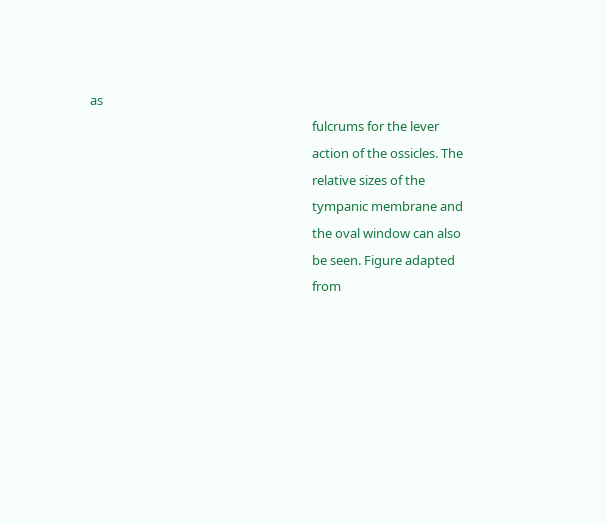as
                                                                          fulcrums for the lever
                                                                          action of the ossicles. The
                                                                          relative sizes of the
                                                                          tympanic membrane and
                                                                          the oval window can also
                                                                          be seen. Figure adapted
                                                                          from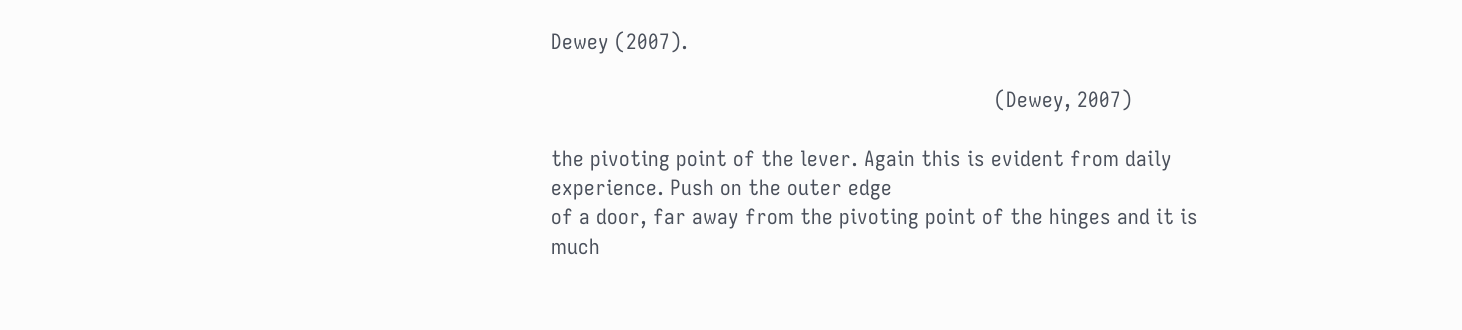Dewey (2007).

                                                                          (Dewey, 2007)

the pivoting point of the lever. Again this is evident from daily experience. Push on the outer edge
of a door, far away from the pivoting point of the hinges and it is much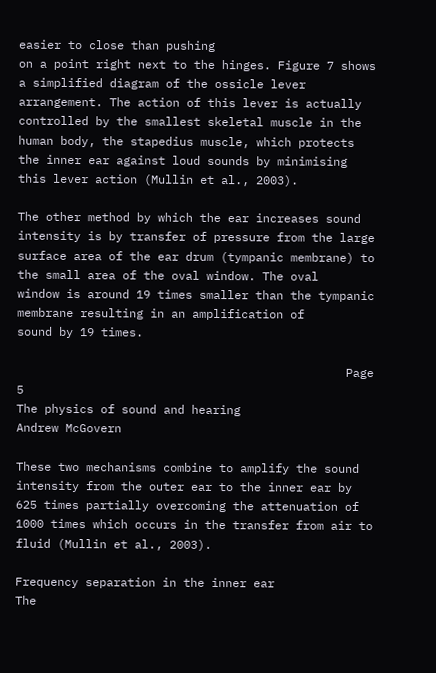easier to close than pushing
on a point right next to the hinges. Figure 7 shows a simplified diagram of the ossicle lever
arrangement. The action of this lever is actually controlled by the smallest skeletal muscle in the
human body, the stapedius muscle, which protects the inner ear against loud sounds by minimising
this lever action (Mullin et al., 2003).

The other method by which the ear increases sound intensity is by transfer of pressure from the large
surface area of the ear drum (tympanic membrane) to the small area of the oval window. The oval
window is around 19 times smaller than the tympanic membrane resulting in an amplification of
sound by 19 times.

                                               Page 5
The physics of sound and hearing                                                                        Andrew McGovern

These two mechanisms combine to amplify the sound intensity from the outer ear to the inner ear by
625 times partially overcoming the attenuation of 1000 times which occurs in the transfer from air to
fluid (Mullin et al., 2003).

Frequency separation in the inner ear
The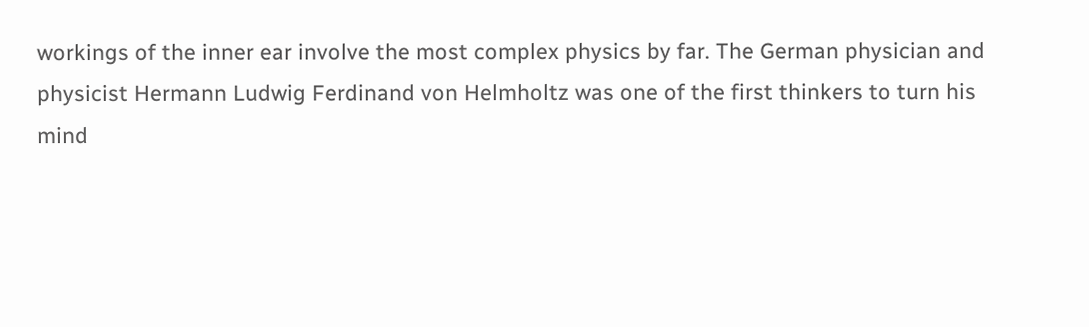workings of the inner ear involve the most complex physics by far. The German physician and
physicist Hermann Ludwig Ferdinand von Helmholtz was one of the first thinkers to turn his mind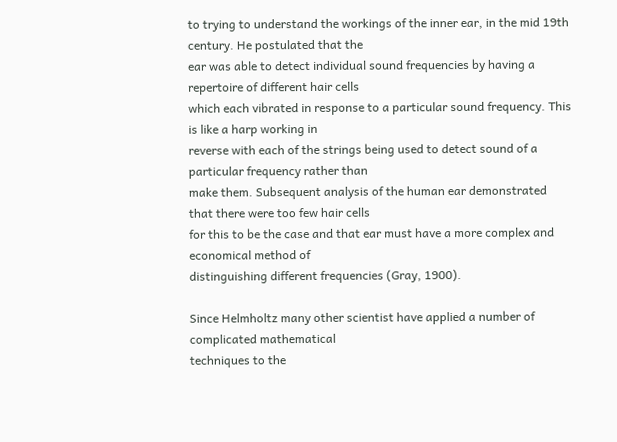to trying to understand the workings of the inner ear, in the mid 19th century. He postulated that the
ear was able to detect individual sound frequencies by having a repertoire of different hair cells
which each vibrated in response to a particular sound frequency. This is like a harp working in
reverse with each of the strings being used to detect sound of a particular frequency rather than
make them. Subsequent analysis of the human ear demonstrated that there were too few hair cells
for this to be the case and that ear must have a more complex and economical method of
distinguishing different frequencies (Gray, 1900).

Since Helmholtz many other scientist have applied a number of complicated mathematical
techniques to the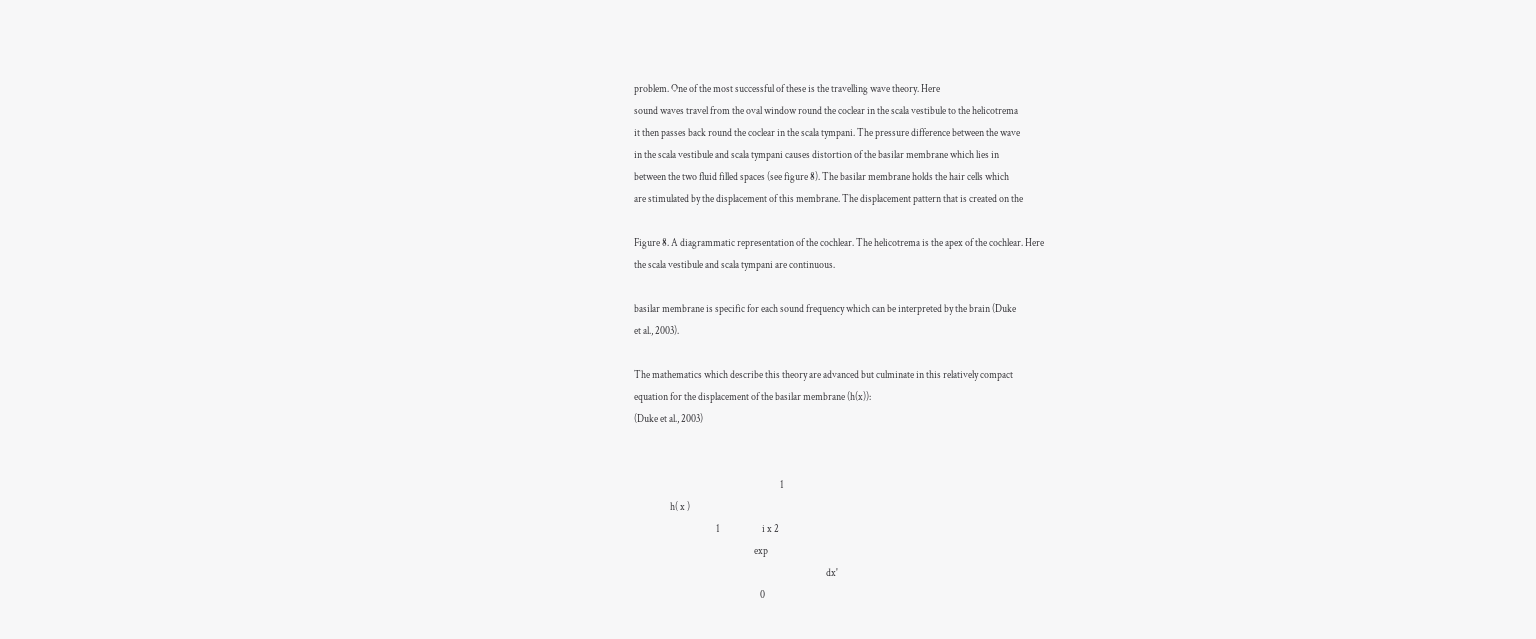problem. One of the most successful of these is the travelling wave theory. Here
sound waves travel from the oval window round the coclear in the scala vestibule to the helicotrema
it then passes back round the coclear in the scala tympani. The pressure difference between the wave
in the scala vestibule and scala tympani causes distortion of the basilar membrane which lies in
between the two fluid filled spaces (see figure 8). The basilar membrane holds the hair cells which
are stimulated by the displacement of this membrane. The displacement pattern that is created on the

Figure 8. A diagrammatic representation of the cochlear. The helicotrema is the apex of the cochlear. Here
the scala vestibule and scala tympani are continuous.

basilar membrane is specific for each sound frequency which can be interpreted by the brain (Duke
et al., 2003).

The mathematics which describe this theory are advanced but culminate in this relatively compact
equation for the displacement of the basilar membrane (h(x)):
(Duke et al., 2003)


                                                                         1
                  h( x )
                                         1                     i x 2
                                                            exp
                                                                                                dx'
                                                               0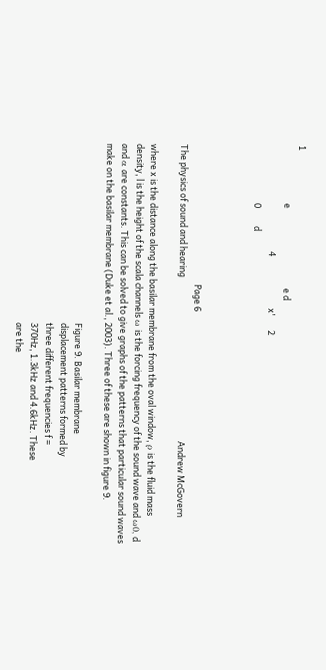1
                             e                                        e d
                                                     4                          x'       2
                             0         d



                                                                      Page 6
The physics of sound and hearing                                                                                  Andrew McGovern

where x is the distance along the basilar membrane from the oval window, ρ is the fluid mass
density, l is the height of the scala channels ω is the forcing frequency of the sound wave and ω0, d
and α are constants. This can be solved to give graphs of the patterns that particular sound waves
make on the basilar membrane (Duke et al., 2003). Three of these are shown in figure 9.

                                                                                          Figure 9. Basilar membrane
                                                                                          displacement patterns formed by
                                                                                          three different frequencies f =
                                                                                          370Hz, 1.3kHz and 4.6kHz. These
                                                                                          are the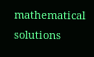mathematical solutions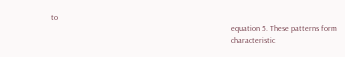to
                                                                                          equation 5. These patterns form
                                                                                          characteristic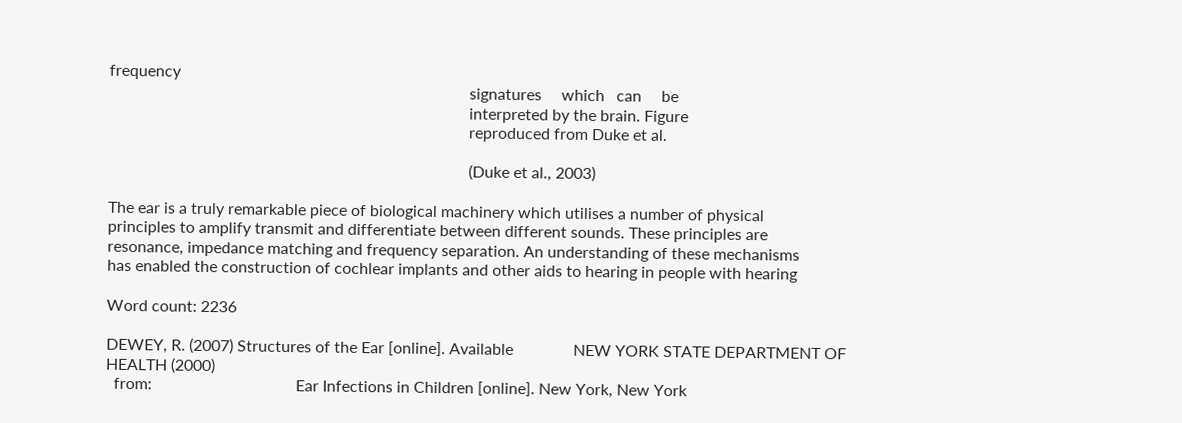frequency
                                                                                          signatures     which   can     be
                                                                                          interpreted by the brain. Figure
                                                                                          reproduced from Duke et al.

                                                                                          (Duke et al., 2003)

The ear is a truly remarkable piece of biological machinery which utilises a number of physical
principles to amplify transmit and differentiate between different sounds. These principles are
resonance, impedance matching and frequency separation. An understanding of these mechanisms
has enabled the construction of cochlear implants and other aids to hearing in people with hearing

Word count: 2236

DEWEY, R. (2007) Structures of the Ear [online]. Available               NEW YORK STATE DEPARTMENT OF HEALTH (2000)
  from:                                    Ear Infections in Children [online]. New York, New York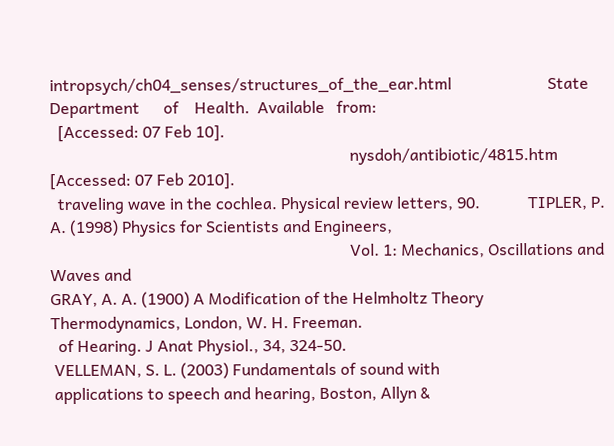intropsych/ch04_senses/structures_of_the_ear.html                        State    Department      of    Health.  Available   from:
  [Accessed: 07 Feb 10].
                                                                           nysdoh/antibiotic/4815.htm [Accessed: 07 Feb 2010].
  traveling wave in the cochlea. Physical review letters, 90.            TIPLER, P. A. (1998) Physics for Scientists and Engineers,
                                                                           Vol. 1: Mechanics, Oscillations and Waves and
GRAY, A. A. (1900) A Modification of the Helmholtz Theory                  Thermodynamics, London, W. H. Freeman.
  of Hearing. J Anat Physiol., 34, 324-50.
 VELLEMAN, S. L. (2003) Fundamentals of sound with
 applications to speech and hearing, Boston, Allyn &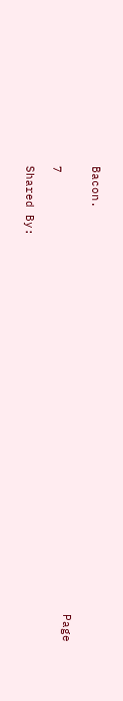Bacon.

                                                                Page 7

Shared By: